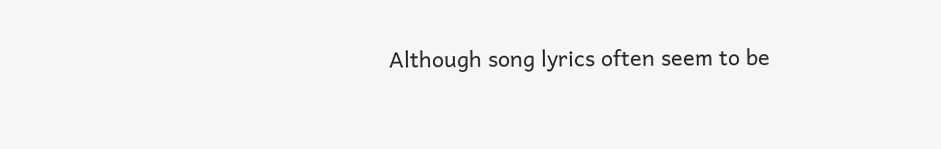Although song lyrics often seem to be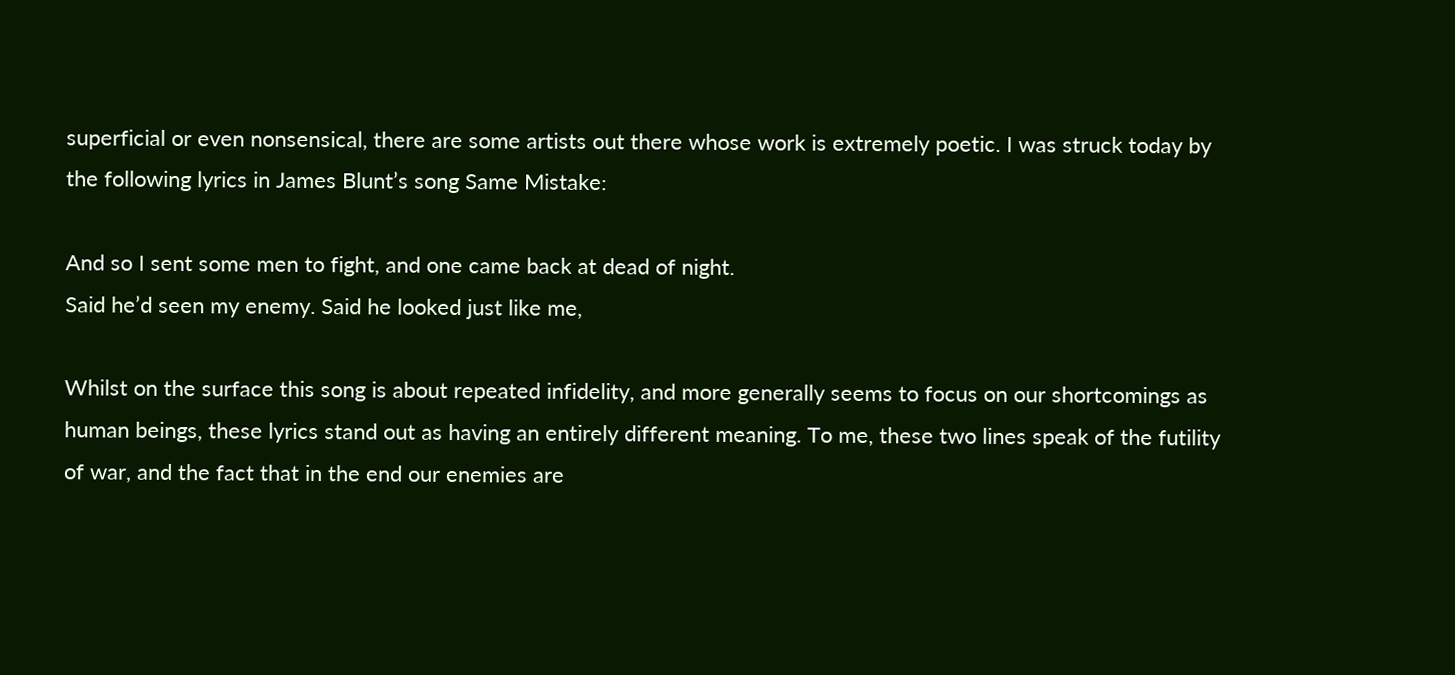superficial or even nonsensical, there are some artists out there whose work is extremely poetic. I was struck today by the following lyrics in James Blunt’s song Same Mistake:

And so I sent some men to fight, and one came back at dead of night.
Said he’d seen my enemy. Said he looked just like me,

Whilst on the surface this song is about repeated infidelity, and more generally seems to focus on our shortcomings as human beings, these lyrics stand out as having an entirely different meaning. To me, these two lines speak of the futility of war, and the fact that in the end our enemies are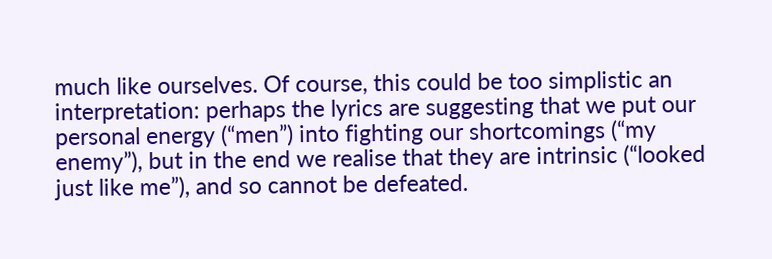much like ourselves. Of course, this could be too simplistic an interpretation: perhaps the lyrics are suggesting that we put our personal energy (“men”) into fighting our shortcomings (“my enemy”), but in the end we realise that they are intrinsic (“looked just like me”), and so cannot be defeated.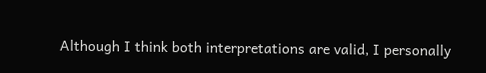Although I think both interpretations are valid, I personally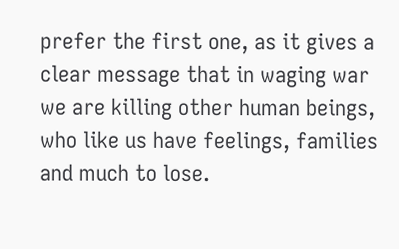prefer the first one, as it gives a clear message that in waging war we are killing other human beings, who like us have feelings, families and much to lose.